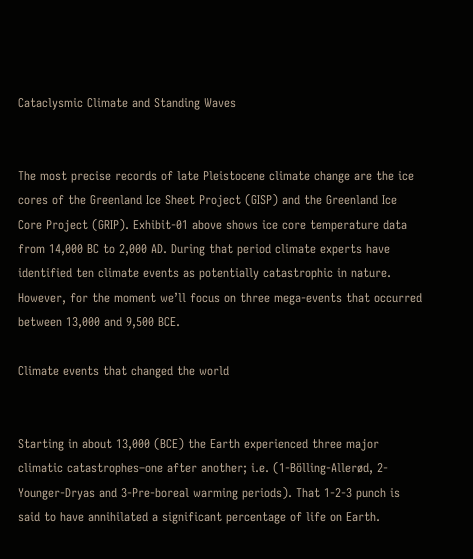Cataclysmic Climate and Standing Waves


The most precise records of late Pleistocene climate change are the ice cores of the Greenland Ice Sheet Project (GISP) and the Greenland Ice Core Project (GRIP). Exhibit-01 above shows ice core temperature data from 14,000 BC to 2,000 AD. During that period climate experts have identified ten climate events as potentially catastrophic in nature. However, for the moment we’ll focus on three mega-events that occurred between 13,000 and 9,500 BCE.

Climate events that changed the world


Starting in about 13,000 (BCE) the Earth experienced three major climatic catastrophes–one after another; i.e. (1-Bölling-Allerød, 2-Younger-Dryas and 3-Pre-boreal warming periods). That 1-2-3 punch is said to have annihilated a significant percentage of life on Earth.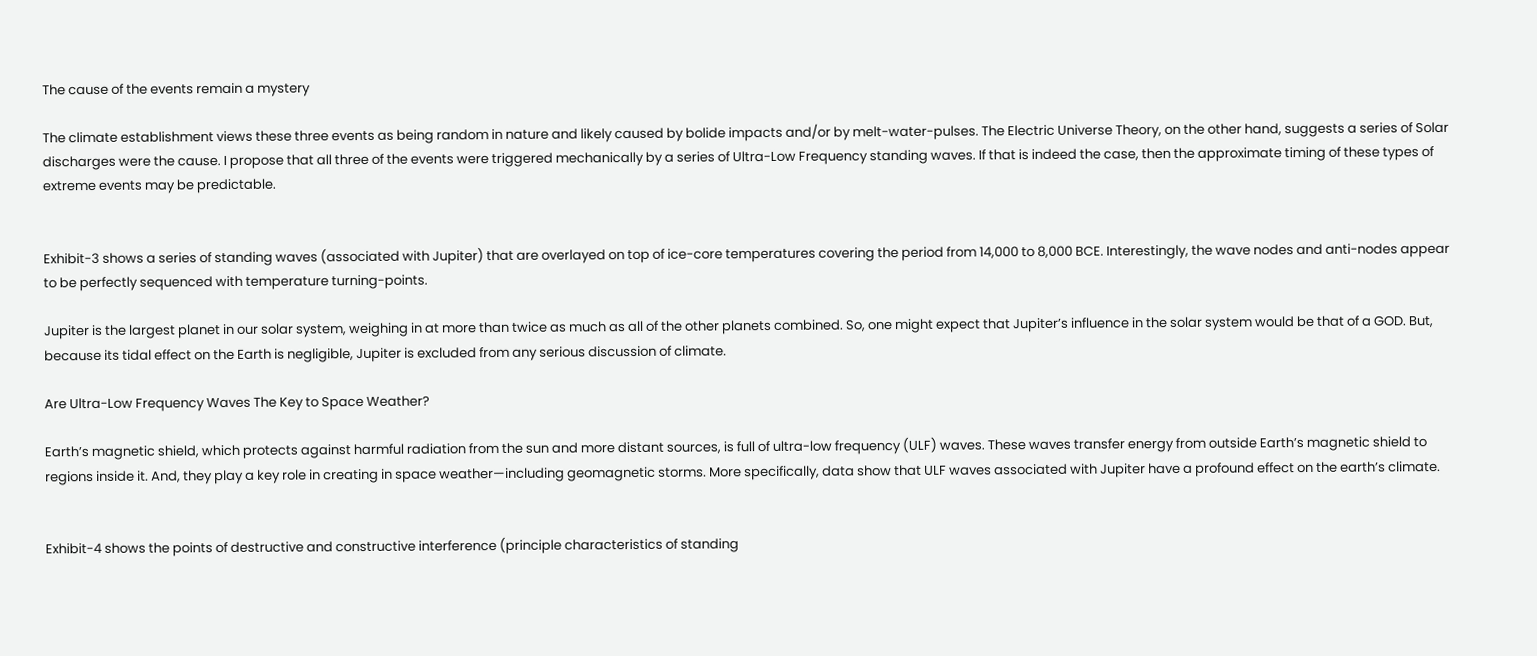The cause of the events remain a mystery

The climate establishment views these three events as being random in nature and likely caused by bolide impacts and/or by melt-water-pulses. The Electric Universe Theory, on the other hand, suggests a series of Solar discharges were the cause. I propose that all three of the events were triggered mechanically by a series of Ultra-Low Frequency standing waves. If that is indeed the case, then the approximate timing of these types of extreme events may be predictable.


Exhibit-3 shows a series of standing waves (associated with Jupiter) that are overlayed on top of ice-core temperatures covering the period from 14,000 to 8,000 BCE. Interestingly, the wave nodes and anti-nodes appear to be perfectly sequenced with temperature turning-points.

Jupiter is the largest planet in our solar system, weighing in at more than twice as much as all of the other planets combined. So, one might expect that Jupiter’s influence in the solar system would be that of a GOD. But, because its tidal effect on the Earth is negligible, Jupiter is excluded from any serious discussion of climate.

Are Ultra-Low Frequency Waves The Key to Space Weather?

Earth’s magnetic shield, which protects against harmful radiation from the sun and more distant sources, is full of ultra-low frequency (ULF) waves. These waves transfer energy from outside Earth’s magnetic shield to regions inside it. And, they play a key role in creating in space weather—including geomagnetic storms. More specifically, data show that ULF waves associated with Jupiter have a profound effect on the earth’s climate.


Exhibit-4 shows the points of destructive and constructive interference (principle characteristics of standing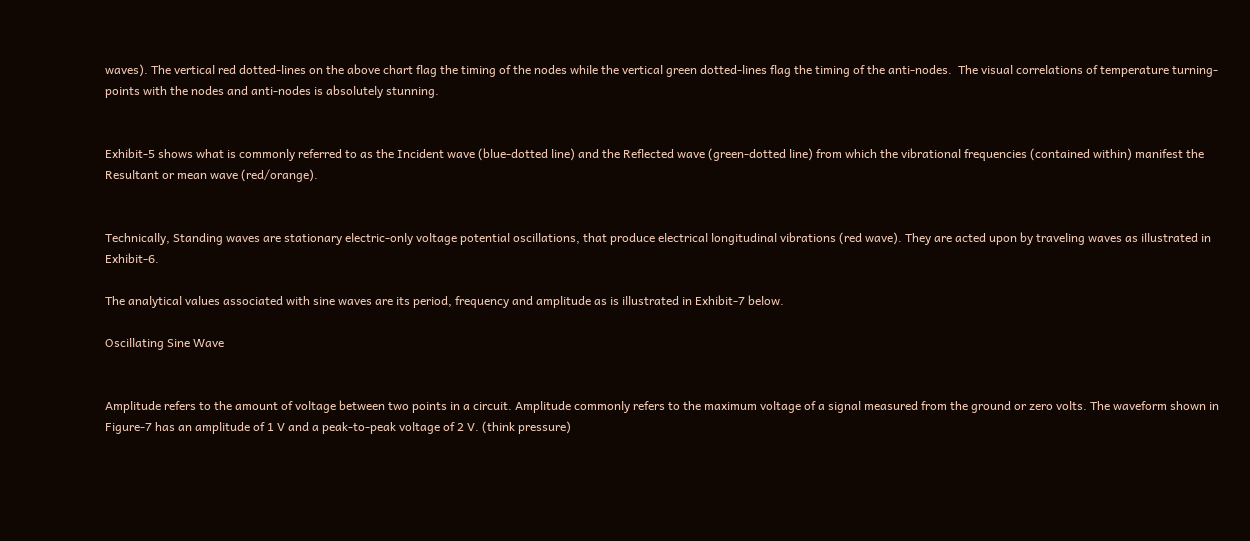waves). The vertical red dotted-lines on the above chart flag the timing of the nodes while the vertical green dotted-lines flag the timing of the anti-nodes.  The visual correlations of temperature turning-points with the nodes and anti-nodes is absolutely stunning.


Exhibit-5 shows what is commonly referred to as the Incident wave (blue-dotted line) and the Reflected wave (green-dotted line) from which the vibrational frequencies (contained within) manifest the Resultant or mean wave (red/orange).


Technically, Standing waves are stationary electric-only voltage potential oscillations, that produce electrical longitudinal vibrations (red wave). They are acted upon by traveling waves as illustrated in Exhibit-6.

The analytical values associated with sine waves are its period, frequency and amplitude as is illustrated in Exhibit-7 below.

Oscillating Sine Wave


Amplitude refers to the amount of voltage between two points in a circuit. Amplitude commonly refers to the maximum voltage of a signal measured from the ground or zero volts. The waveform shown in Figure-7 has an amplitude of 1 V and a peak-to-peak voltage of 2 V. (think pressure)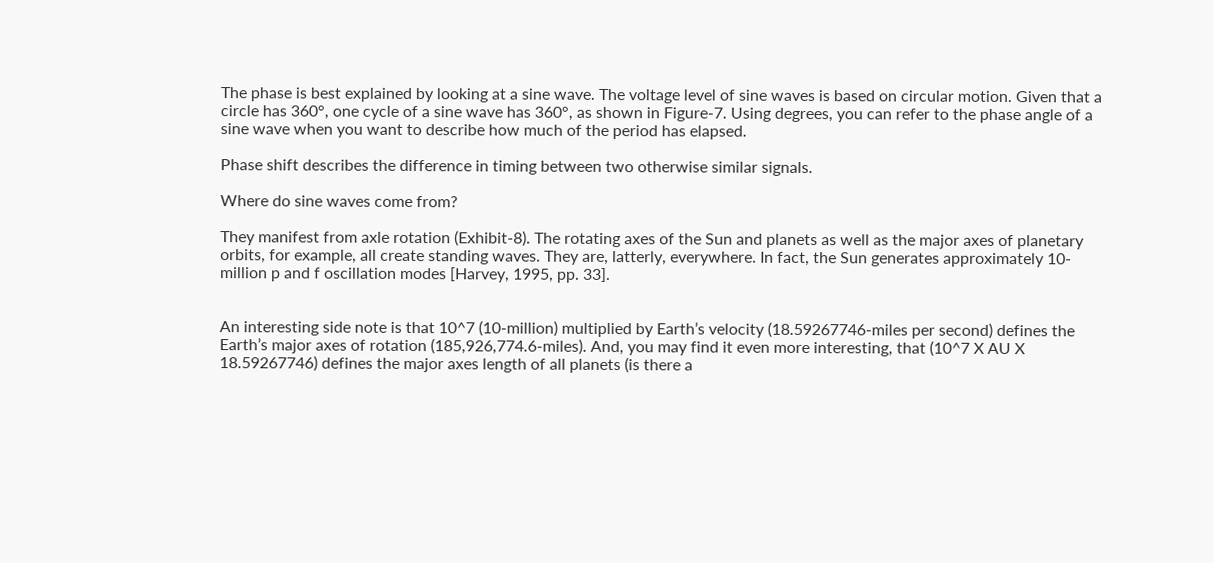The phase is best explained by looking at a sine wave. The voltage level of sine waves is based on circular motion. Given that a circle has 360°, one cycle of a sine wave has 360°, as shown in Figure-7. Using degrees, you can refer to the phase angle of a sine wave when you want to describe how much of the period has elapsed.

Phase shift describes the difference in timing between two otherwise similar signals.

Where do sine waves come from?

They manifest from axle rotation (Exhibit-8). The rotating axes of the Sun and planets as well as the major axes of planetary orbits, for example, all create standing waves. They are, latterly, everywhere. In fact, the Sun generates approximately 10-million p and f oscillation modes [Harvey, 1995, pp. 33].


An interesting side note is that 10^7 (10-million) multiplied by Earth’s velocity (18.59267746-miles per second) defines the Earth’s major axes of rotation (185,926,774.6-miles). And, you may find it even more interesting, that (10^7 X AU X 18.59267746) defines the major axes length of all planets (is there a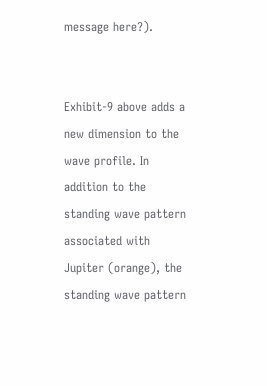message here?).


Exhibit-9 above adds a new dimension to the wave profile. In addition to the standing wave pattern associated with Jupiter (orange), the standing wave pattern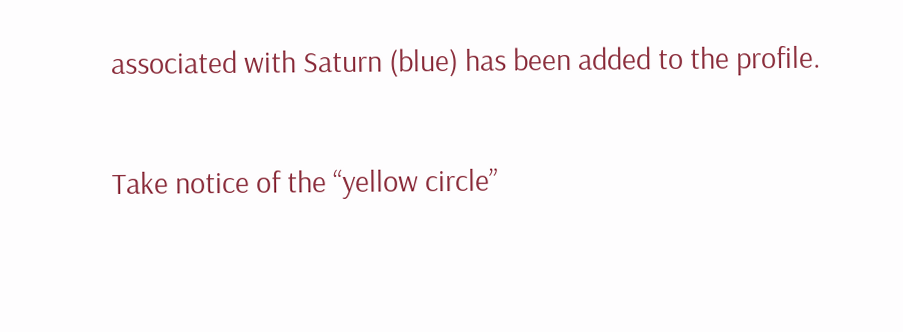associated with Saturn (blue) has been added to the profile.

Take notice of the “yellow circle”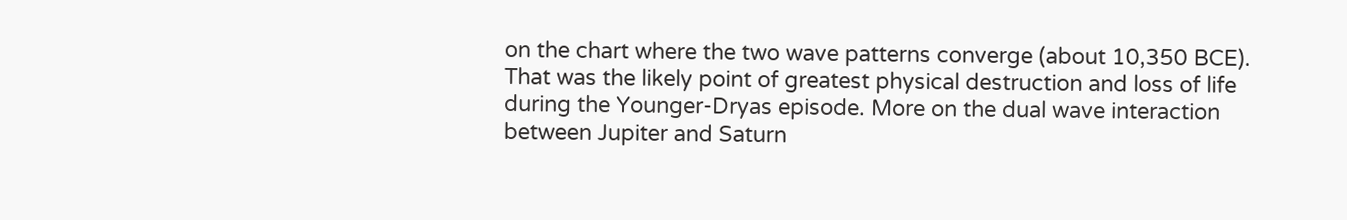on the chart where the two wave patterns converge (about 10,350 BCE). That was the likely point of greatest physical destruction and loss of life during the Younger-Dryas episode. More on the dual wave interaction between Jupiter and Saturn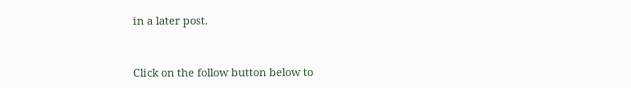in a later post.


Click on the follow button below to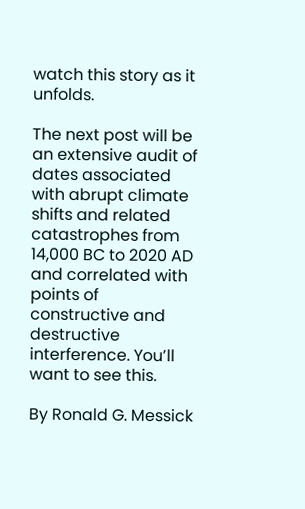watch this story as it unfolds.

The next post will be an extensive audit of dates associated with abrupt climate shifts and related catastrophes from 14,000 BC to 2020 AD and correlated with points of constructive and destructive interference. You’ll want to see this.

By Ronald G. Messick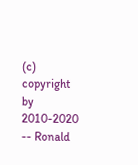(c) copyright by 2010-2020 -- Ronald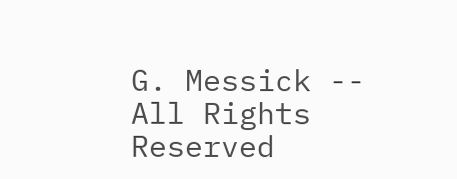G. Messick -- All Rights Reserved